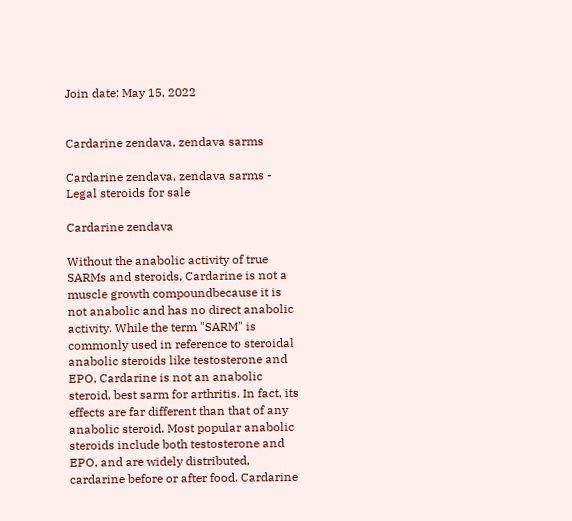Join date: May 15, 2022


Cardarine zendava, zendava sarms

Cardarine zendava, zendava sarms - Legal steroids for sale

Cardarine zendava

Without the anabolic activity of true SARMs and steroids, Cardarine is not a muscle growth compoundbecause it is not anabolic and has no direct anabolic activity. While the term "SARM" is commonly used in reference to steroidal anabolic steroids like testosterone and EPO, Cardarine is not an anabolic steroid, best sarm for arthritis. In fact, its effects are far different than that of any anabolic steroid. Most popular anabolic steroids include both testosterone and EPO, and are widely distributed, cardarine before or after food. Cardarine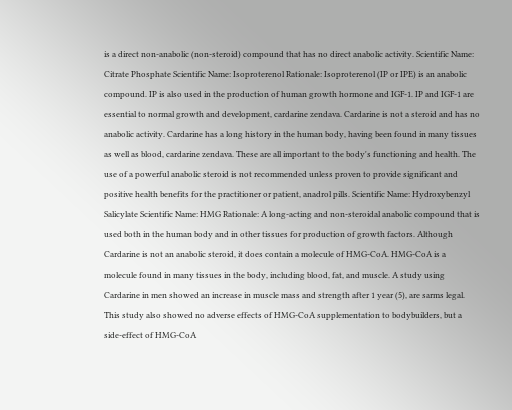is a direct non-anabolic (non-steroid) compound that has no direct anabolic activity. Scientific Name: Citrate Phosphate Scientific Name: Isoproterenol Rationale: Isoproterenol (IP or IPE) is an anabolic compound. IP is also used in the production of human growth hormone and IGF-1. IP and IGF-1 are essential to normal growth and development, cardarine zendava. Cardarine is not a steroid and has no anabolic activity. Cardarine has a long history in the human body, having been found in many tissues as well as blood, cardarine zendava. These are all important to the body's functioning and health. The use of a powerful anabolic steroid is not recommended unless proven to provide significant and positive health benefits for the practitioner or patient, anadrol pills. Scientific Name: Hydroxybenzyl Salicylate Scientific Name: HMG Rationale: A long-acting and non-steroidal anabolic compound that is used both in the human body and in other tissues for production of growth factors. Although Cardarine is not an anabolic steroid, it does contain a molecule of HMG-CoA. HMG-CoA is a molecule found in many tissues in the body, including blood, fat, and muscle. A study using Cardarine in men showed an increase in muscle mass and strength after 1 year (5), are sarms legal. This study also showed no adverse effects of HMG-CoA supplementation to bodybuilders, but a side-effect of HMG-CoA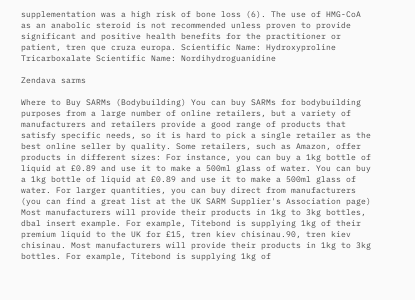supplementation was a high risk of bone loss (6). The use of HMG-CoA as an anabolic steroid is not recommended unless proven to provide significant and positive health benefits for the practitioner or patient, tren que cruza europa. Scientific Name: Hydroxyproline Tricarboxalate Scientific Name: Nordihydroguanidine

Zendava sarms

Where to Buy SARMs (Bodybuilding) You can buy SARMs for bodybuilding purposes from a large number of online retailers, but a variety of manufacturers and retailers provide a good range of products that satisfy specific needs, so it is hard to pick a single retailer as the best online seller by quality. Some retailers, such as Amazon, offer products in different sizes: For instance, you can buy a 1kg bottle of liquid at £0.89 and use it to make a 500ml glass of water. You can buy a 1kg bottle of liquid at £0.89 and use it to make a 500ml glass of water. For larger quantities, you can buy direct from manufacturers (you can find a great list at the UK SARM Supplier's Association page) Most manufacturers will provide their products in 1kg to 3kg bottles, dbal insert example. For example, Titebond is supplying 1kg of their premium liquid to the UK for £15, tren kiev chisinau.90, tren kiev chisinau. Most manufacturers will provide their products in 1kg to 3kg bottles. For example, Titebond is supplying 1kg of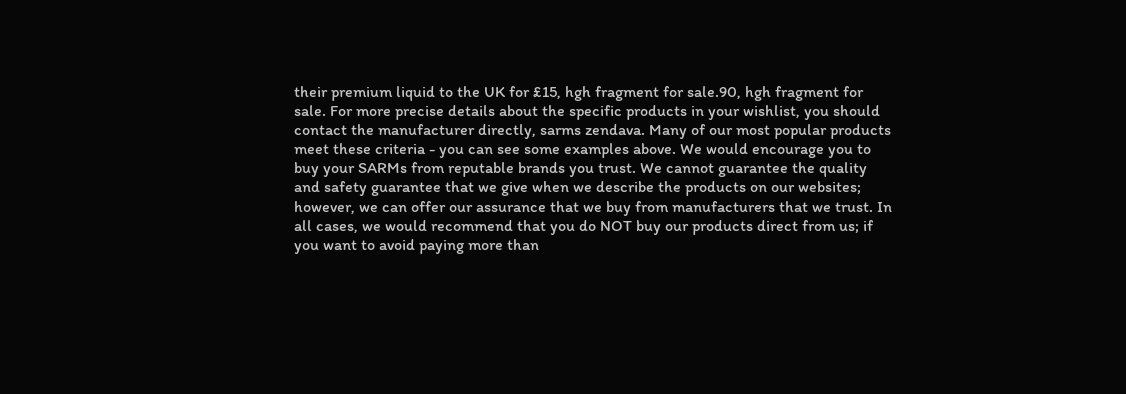their premium liquid to the UK for £15, hgh fragment for sale.90, hgh fragment for sale. For more precise details about the specific products in your wishlist, you should contact the manufacturer directly, sarms zendava. Many of our most popular products meet these criteria - you can see some examples above. We would encourage you to buy your SARMs from reputable brands you trust. We cannot guarantee the quality and safety guarantee that we give when we describe the products on our websites; however, we can offer our assurance that we buy from manufacturers that we trust. In all cases, we would recommend that you do NOT buy our products direct from us; if you want to avoid paying more than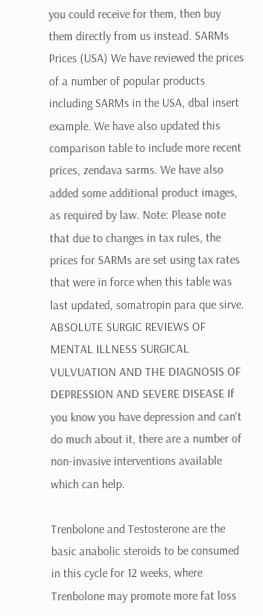you could receive for them, then buy them directly from us instead. SARMs Prices (USA) We have reviewed the prices of a number of popular products including SARMs in the USA, dbal insert example. We have also updated this comparison table to include more recent prices, zendava sarms. We have also added some additional product images, as required by law. Note: Please note that due to changes in tax rules, the prices for SARMs are set using tax rates that were in force when this table was last updated, somatropin para que sirve. ABSOLUTE SURGIC REVIEWS OF MENTAL ILLNESS SURGICAL VULVUATION AND THE DIAGNOSIS OF DEPRESSION AND SEVERE DISEASE If you know you have depression and can't do much about it, there are a number of non-invasive interventions available which can help.

Trenbolone and Testosterone are the basic anabolic steroids to be consumed in this cycle for 12 weeks, where Trenbolone may promote more fat loss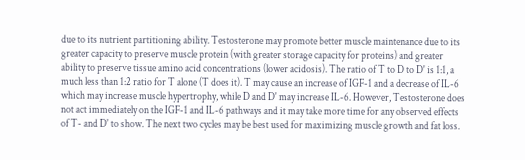due to its nutrient partitioning ability. Testosterone may promote better muscle maintenance due to its greater capacity to preserve muscle protein (with greater storage capacity for proteins) and greater ability to preserve tissue amino acid concentrations (lower acidosis). The ratio of T to D to D' is 1:1, a much less than 1:2 ratio for T alone (T does it). T may cause an increase of IGF-1 and a decrease of IL-6 which may increase muscle hypertrophy, while D and D' may increase IL-6. However, Testosterone does not act immediately on the IGF-1 and IL-6 pathways and it may take more time for any observed effects of T- and D' to show. The next two cycles may be best used for maximizing muscle growth and fat loss.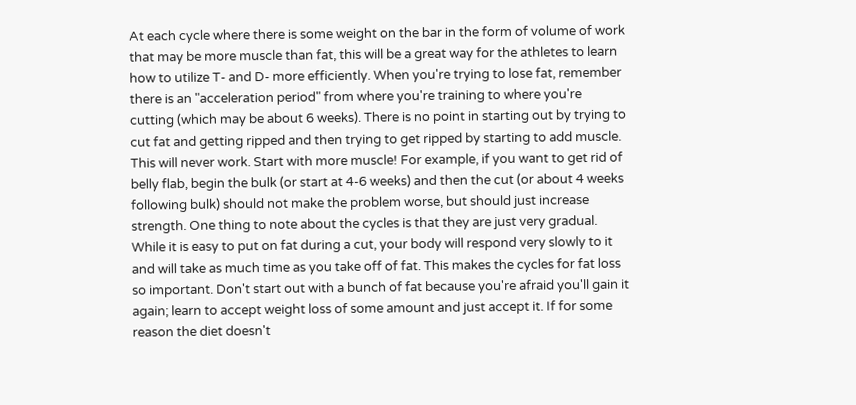At each cycle where there is some weight on the bar in the form of volume of work that may be more muscle than fat, this will be a great way for the athletes to learn how to utilize T- and D- more efficiently. When you're trying to lose fat, remember there is an "acceleration period" from where you're training to where you're cutting (which may be about 6 weeks). There is no point in starting out by trying to cut fat and getting ripped and then trying to get ripped by starting to add muscle. This will never work. Start with more muscle! For example, if you want to get rid of belly flab, begin the bulk (or start at 4-6 weeks) and then the cut (or about 4 weeks following bulk) should not make the problem worse, but should just increase strength. One thing to note about the cycles is that they are just very gradual. While it is easy to put on fat during a cut, your body will respond very slowly to it and will take as much time as you take off of fat. This makes the cycles for fat loss so important. Don't start out with a bunch of fat because you're afraid you'll gain it again; learn to accept weight loss of some amount and just accept it. If for some reason the diet doesn't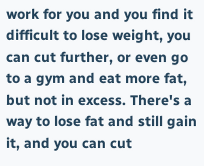work for you and you find it difficult to lose weight, you can cut further, or even go to a gym and eat more fat, but not in excess. There's a way to lose fat and still gain it, and you can cut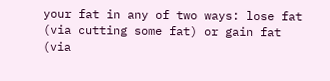your fat in any of two ways: lose fat (via cutting some fat) or gain fat (via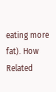eating more fat). How Related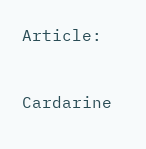Article:


Cardarine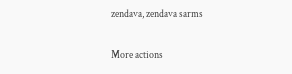zendava, zendava sarms

More actions